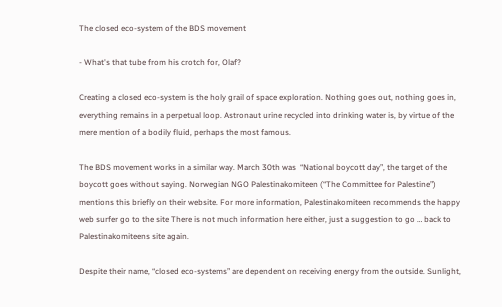The closed eco-system of the BDS movement

- What's that tube from his crotch for, Olaf?

Creating a closed eco-system is the holy grail of space exploration. Nothing goes out, nothing goes in, everything remains in a perpetual loop. Astronaut urine recycled into drinking water is, by virtue of the mere mention of a bodily fluid, perhaps the most famous.

The BDS movement works in a similar way. March 30th was  “National boycott day”, the target of the boycott goes without saying. Norwegian NGO Palestinakomiteen (“The Committee for Palestine”) mentions this briefly on their website. For more information, Palestinakomiteen recommends the happy web surfer go to the site There is not much information here either, just a suggestion to go … back to Palestinakomiteens site again.

Despite their name, “closed eco-systems” are dependent on receiving energy from the outside. Sunlight,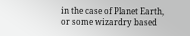in the case of Planet Earth, or some wizardry based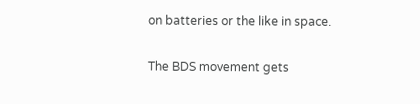on batteries or the like in space.

The BDS movement gets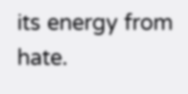its energy from hate.